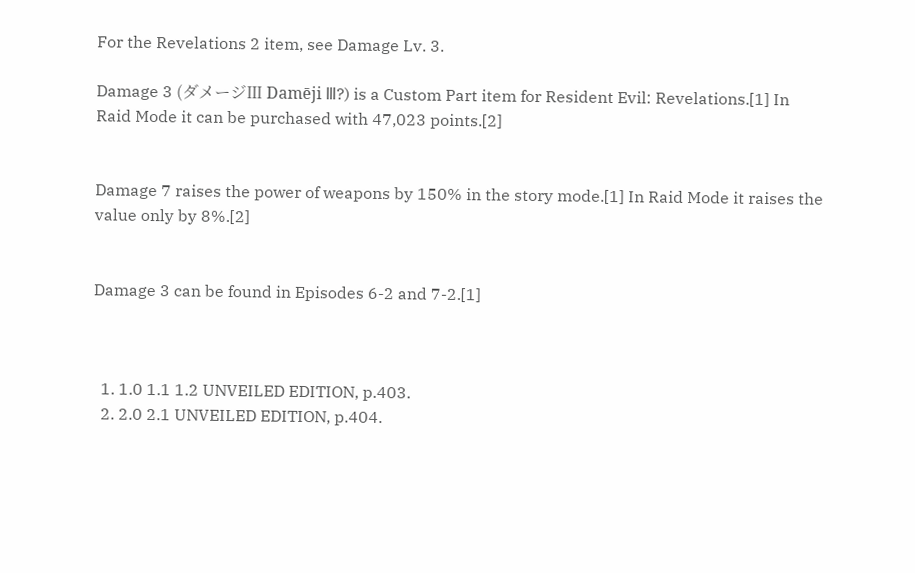For the Revelations 2 item, see Damage Lv. 3.

Damage 3 (ダメージⅢ Damēji Ⅲ?) is a Custom Part item for Resident Evil: Revelations.[1] In Raid Mode it can be purchased with 47,023 points.[2]


Damage 7 raises the power of weapons by 150% in the story mode.[1] In Raid Mode it raises the value only by 8%.[2]


Damage 3 can be found in Episodes 6-2 and 7-2.[1]



  1. 1.0 1.1 1.2 UNVEILED EDITION, p.403.
  2. 2.0 2.1 UNVEILED EDITION, p.404.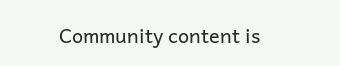Community content is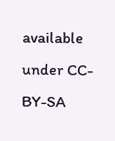available under CC-BY-SA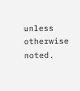unless otherwise noted.